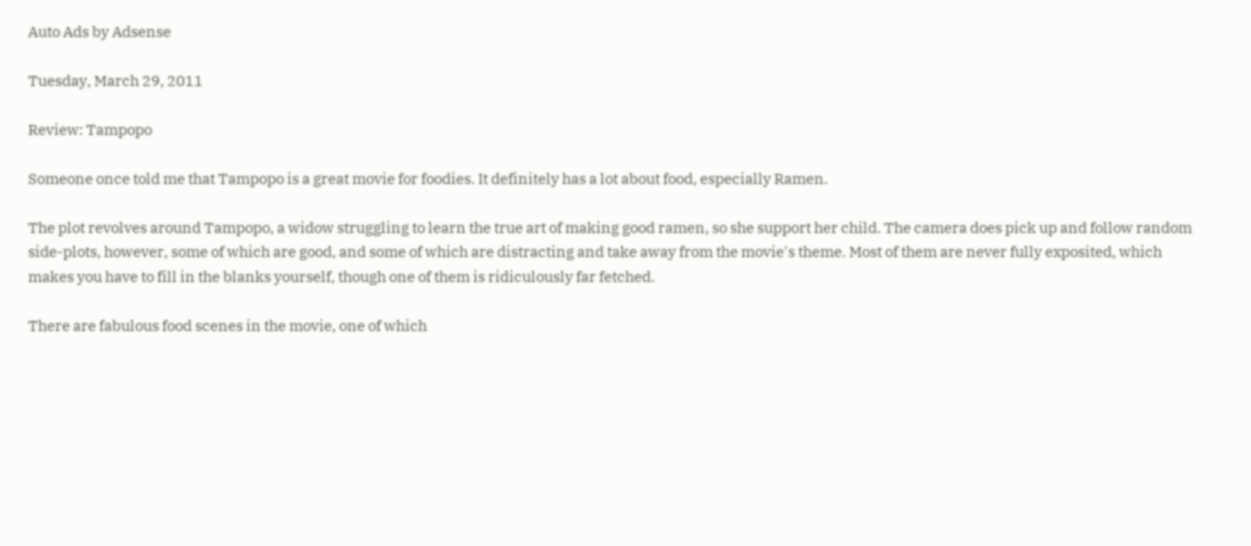Auto Ads by Adsense

Tuesday, March 29, 2011

Review: Tampopo

Someone once told me that Tampopo is a great movie for foodies. It definitely has a lot about food, especially Ramen.

The plot revolves around Tampopo, a widow struggling to learn the true art of making good ramen, so she support her child. The camera does pick up and follow random side-plots, however, some of which are good, and some of which are distracting and take away from the movie's theme. Most of them are never fully exposited, which makes you have to fill in the blanks yourself, though one of them is ridiculously far fetched.

There are fabulous food scenes in the movie, one of which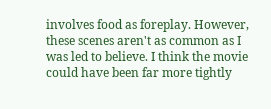involves food as foreplay. However, these scenes aren't as common as I was led to believe. I think the movie could have been far more tightly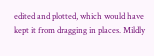edited and plotted, which would have kept it from dragging in places. Mildly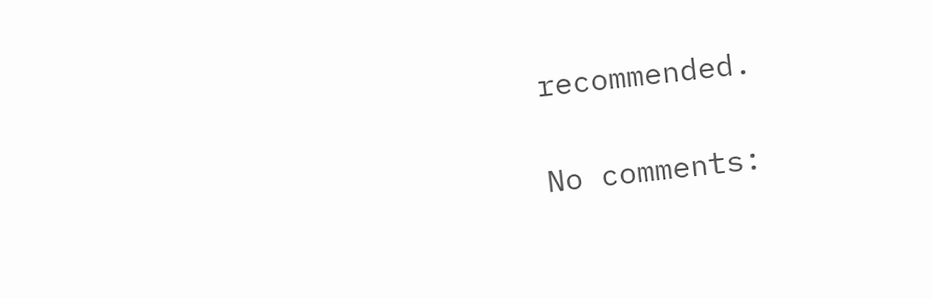recommended.

No comments: